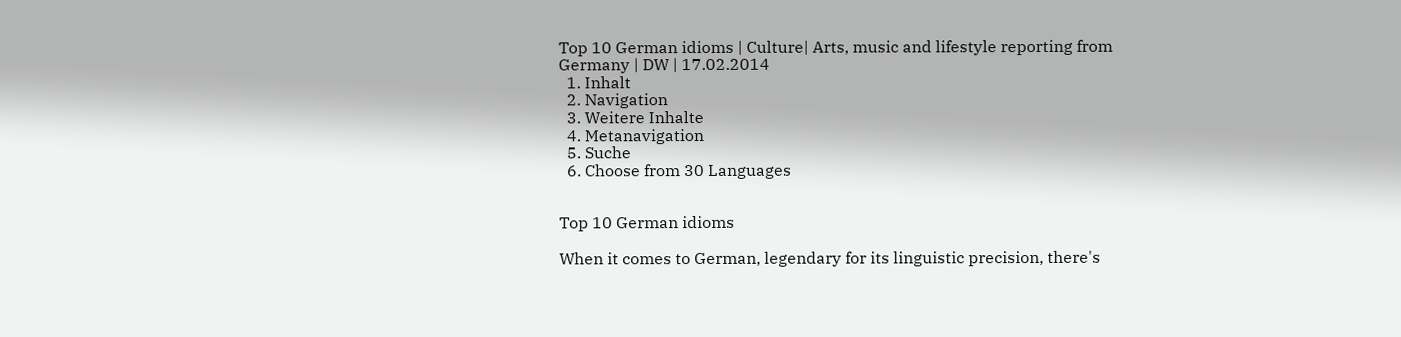Top 10 German idioms | Culture| Arts, music and lifestyle reporting from Germany | DW | 17.02.2014
  1. Inhalt
  2. Navigation
  3. Weitere Inhalte
  4. Metanavigation
  5. Suche
  6. Choose from 30 Languages


Top 10 German idioms

When it comes to German, legendary for its linguistic precision, there's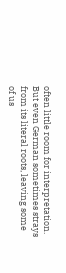often little room for interpretation. But even German sometimes strays from its literal roots, leaving some of us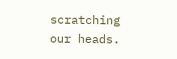scratching our heads.